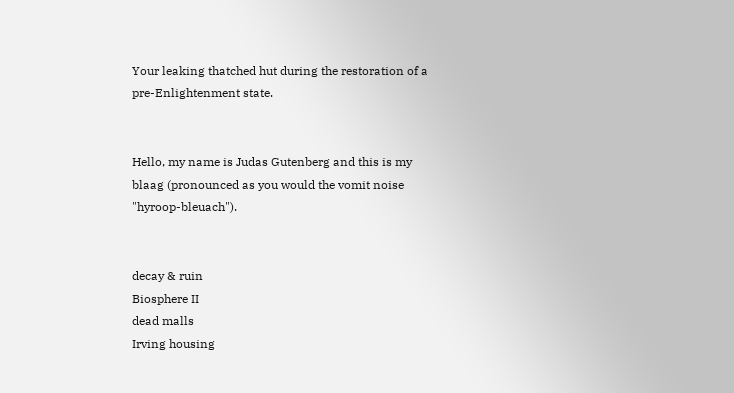Your leaking thatched hut during the restoration of a pre-Enlightenment state.


Hello, my name is Judas Gutenberg and this is my blaag (pronounced as you would the vomit noise "hyroop-bleuach").


decay & ruin
Biosphere II
dead malls
Irving housing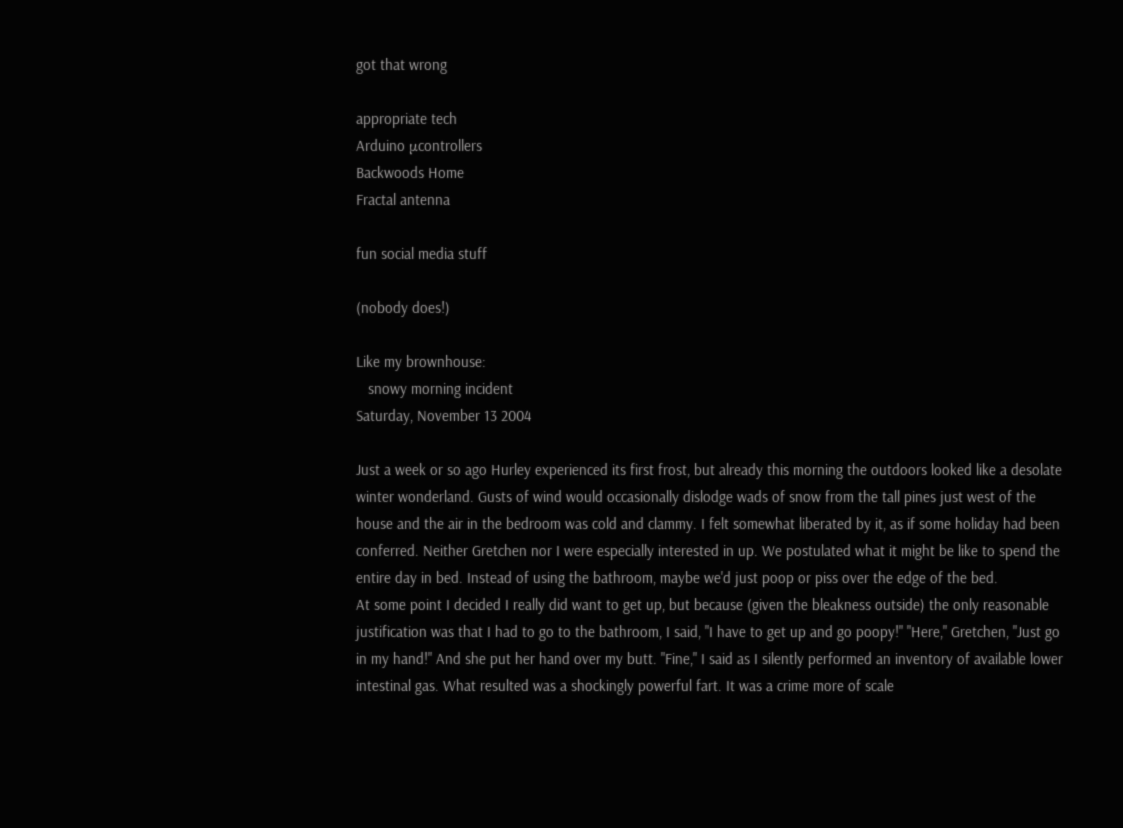got that wrong

appropriate tech
Arduino μcontrollers
Backwoods Home
Fractal antenna

fun social media stuff

(nobody does!)

Like my brownhouse:
   snowy morning incident
Saturday, November 13 2004

Just a week or so ago Hurley experienced its first frost, but already this morning the outdoors looked like a desolate winter wonderland. Gusts of wind would occasionally dislodge wads of snow from the tall pines just west of the house and the air in the bedroom was cold and clammy. I felt somewhat liberated by it, as if some holiday had been conferred. Neither Gretchen nor I were especially interested in up. We postulated what it might be like to spend the entire day in bed. Instead of using the bathroom, maybe we'd just poop or piss over the edge of the bed.
At some point I decided I really did want to get up, but because (given the bleakness outside) the only reasonable justification was that I had to go to the bathroom, I said, "I have to get up and go poopy!" "Here," Gretchen, "Just go in my hand!" And she put her hand over my butt. "Fine," I said as I silently performed an inventory of available lower intestinal gas. What resulted was a shockingly powerful fart. It was a crime more of scale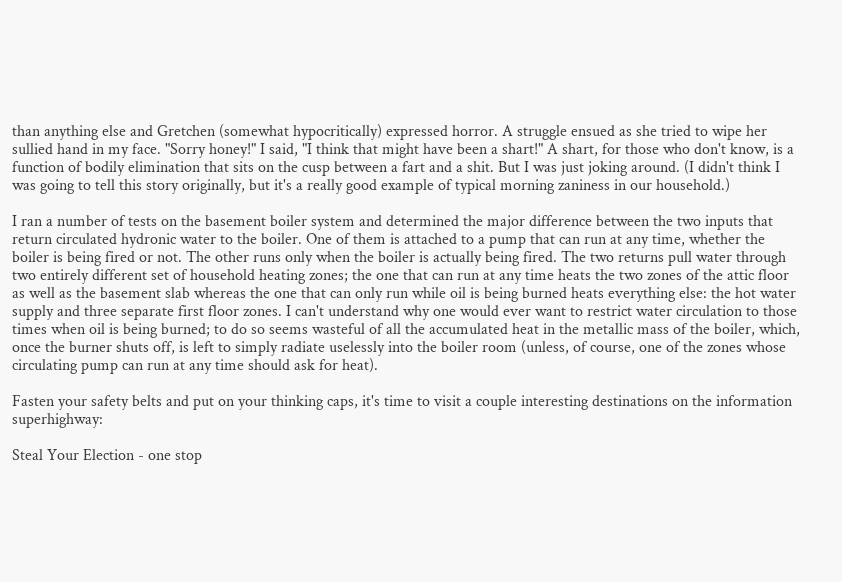than anything else and Gretchen (somewhat hypocritically) expressed horror. A struggle ensued as she tried to wipe her sullied hand in my face. "Sorry honey!" I said, "I think that might have been a shart!" A shart, for those who don't know, is a function of bodily elimination that sits on the cusp between a fart and a shit. But I was just joking around. (I didn't think I was going to tell this story originally, but it's a really good example of typical morning zaniness in our household.)

I ran a number of tests on the basement boiler system and determined the major difference between the two inputs that return circulated hydronic water to the boiler. One of them is attached to a pump that can run at any time, whether the boiler is being fired or not. The other runs only when the boiler is actually being fired. The two returns pull water through two entirely different set of household heating zones; the one that can run at any time heats the two zones of the attic floor as well as the basement slab whereas the one that can only run while oil is being burned heats everything else: the hot water supply and three separate first floor zones. I can't understand why one would ever want to restrict water circulation to those times when oil is being burned; to do so seems wasteful of all the accumulated heat in the metallic mass of the boiler, which, once the burner shuts off, is left to simply radiate uselessly into the boiler room (unless, of course, one of the zones whose circulating pump can run at any time should ask for heat).

Fasten your safety belts and put on your thinking caps, it's time to visit a couple interesting destinations on the information superhighway:

Steal Your Election - one stop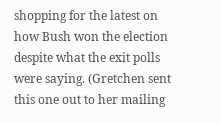shopping for the latest on how Bush won the election despite what the exit polls were saying. (Gretchen sent this one out to her mailing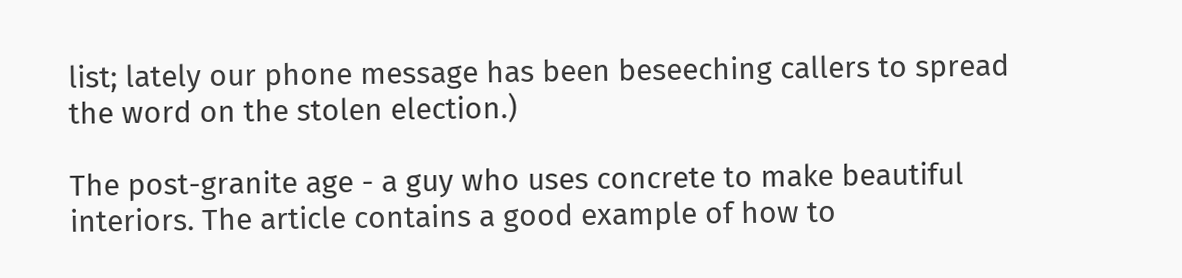list; lately our phone message has been beseeching callers to spread the word on the stolen election.)

The post-granite age - a guy who uses concrete to make beautiful interiors. The article contains a good example of how to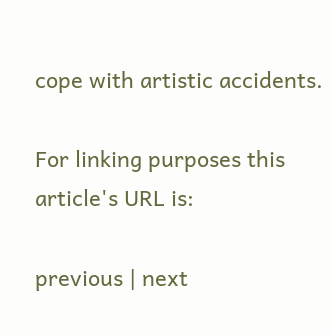cope with artistic accidents.

For linking purposes this article's URL is:

previous | next